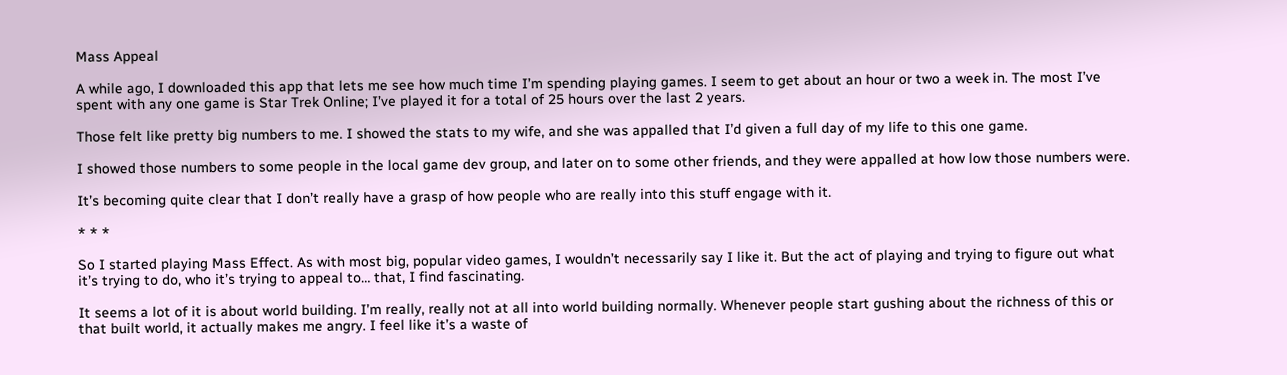Mass Appeal

A while ago, I downloaded this app that lets me see how much time I’m spending playing games. I seem to get about an hour or two a week in. The most I’ve spent with any one game is Star Trek Online; I’ve played it for a total of 25 hours over the last 2 years.

Those felt like pretty big numbers to me. I showed the stats to my wife, and she was appalled that I’d given a full day of my life to this one game.

I showed those numbers to some people in the local game dev group, and later on to some other friends, and they were appalled at how low those numbers were.

It’s becoming quite clear that I don’t really have a grasp of how people who are really into this stuff engage with it.

* * *

So I started playing Mass Effect. As with most big, popular video games, I wouldn’t necessarily say I like it. But the act of playing and trying to figure out what it’s trying to do, who it’s trying to appeal to… that, I find fascinating.

It seems a lot of it is about world building. I’m really, really not at all into world building normally. Whenever people start gushing about the richness of this or that built world, it actually makes me angry. I feel like it’s a waste of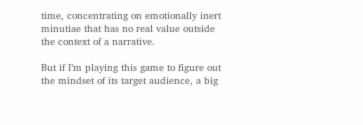time, concentrating on emotionally inert minutiae that has no real value outside the context of a narrative.

But if I’m playing this game to figure out the mindset of its target audience, a big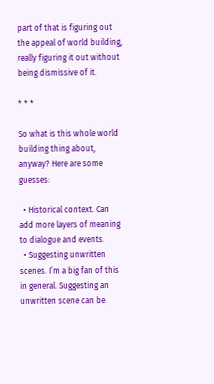part of that is figuring out the appeal of world building, really figuring it out without being dismissive of it.

* * *

So what is this whole world building thing about, anyway? Here are some guesses:

  • Historical context. Can add more layers of meaning to dialogue and events.
  • Suggesting unwritten scenes. I’m a big fan of this in general. Suggesting an unwritten scene can be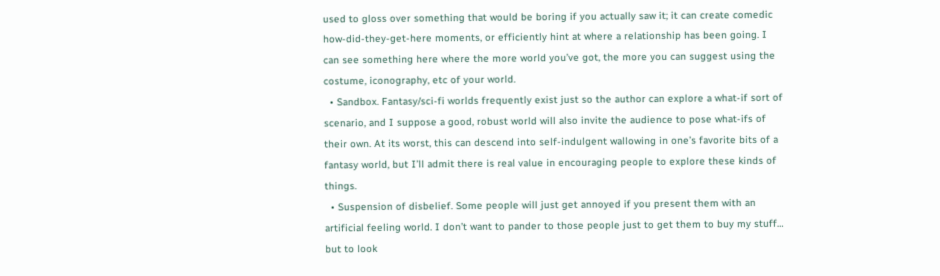used to gloss over something that would be boring if you actually saw it; it can create comedic how-did-they-get-here moments, or efficiently hint at where a relationship has been going. I can see something here where the more world you’ve got, the more you can suggest using the costume, iconography, etc of your world.
  • Sandbox. Fantasy/sci-fi worlds frequently exist just so the author can explore a what-if sort of scenario, and I suppose a good, robust world will also invite the audience to pose what-ifs of their own. At its worst, this can descend into self-indulgent wallowing in one’s favorite bits of a fantasy world, but I’ll admit there is real value in encouraging people to explore these kinds of things.
  • Suspension of disbelief. Some people will just get annoyed if you present them with an artificial feeling world. I don’t want to pander to those people just to get them to buy my stuff… but to look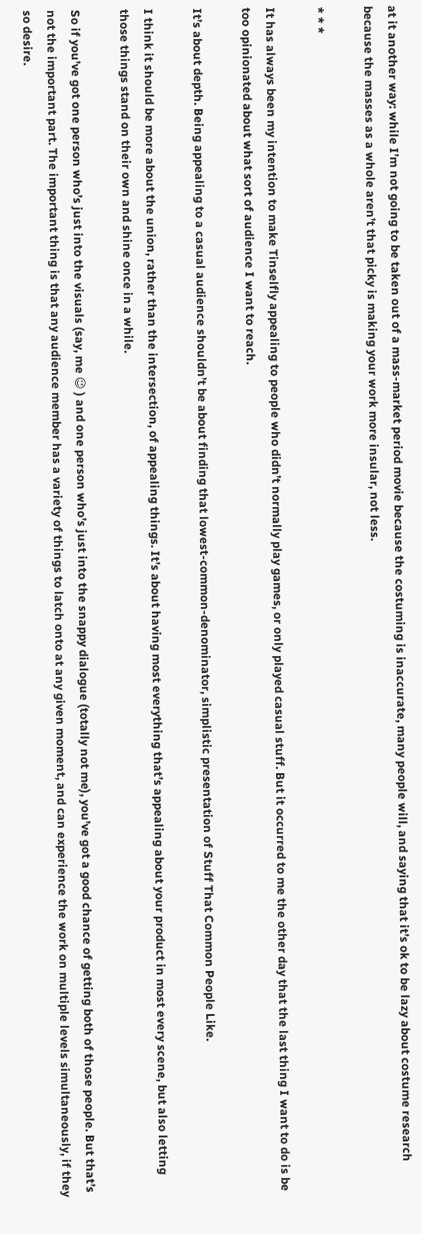at it another way: while I’m not going to be taken out of a mass-market period movie because the costuming is inaccurate, many people will, and saying that it’s ok to be lazy about costume research because the masses as a whole aren’t that picky is making your work more insular, not less.

* * *

It has always been my intention to make Tinselfly appealing to people who didn’t normally play games, or only played casual stuff. But it occurred to me the other day that the last thing I want to do is be too opinionated about what sort of audience I want to reach.

It’s about depth. Being appealing to a casual audience shouldn’t be about finding that lowest-common-denominator, simplistic presentation of Stuff That Common People Like.

I think it should be more about the union, rather than the intersection, of appealing things. It’s about having most everything that’s appealing about your product in most every scene, but also letting those things stand on their own and shine once in a while.

So if you’ve got one person who’s just into the visuals (say, me 😉 ) and one person who’s just into the snappy dialogue (totally not me), you’ve got a good chance of getting both of those people. But that’s not the important part. The important thing is that any audience member has a variety of things to latch onto at any given moment, and can experience the work on multiple levels simultaneously, if they so desire.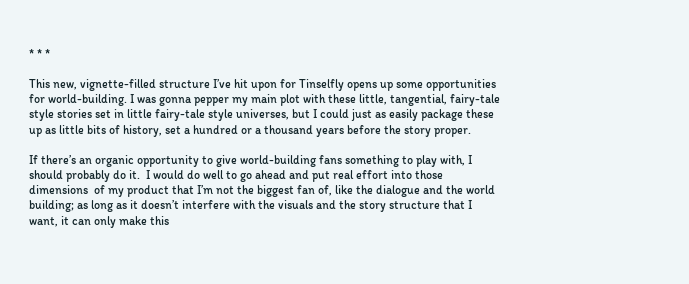* * *

This new, vignette-filled structure I’ve hit upon for Tinselfly opens up some opportunities for world-building. I was gonna pepper my main plot with these little, tangential, fairy-tale style stories set in little fairy-tale style universes, but I could just as easily package these up as little bits of history, set a hundred or a thousand years before the story proper.

If there’s an organic opportunity to give world-building fans something to play with, I should probably do it.  I would do well to go ahead and put real effort into those dimensions  of my product that I’m not the biggest fan of, like the dialogue and the world building; as long as it doesn’t interfere with the visuals and the story structure that I want, it can only make this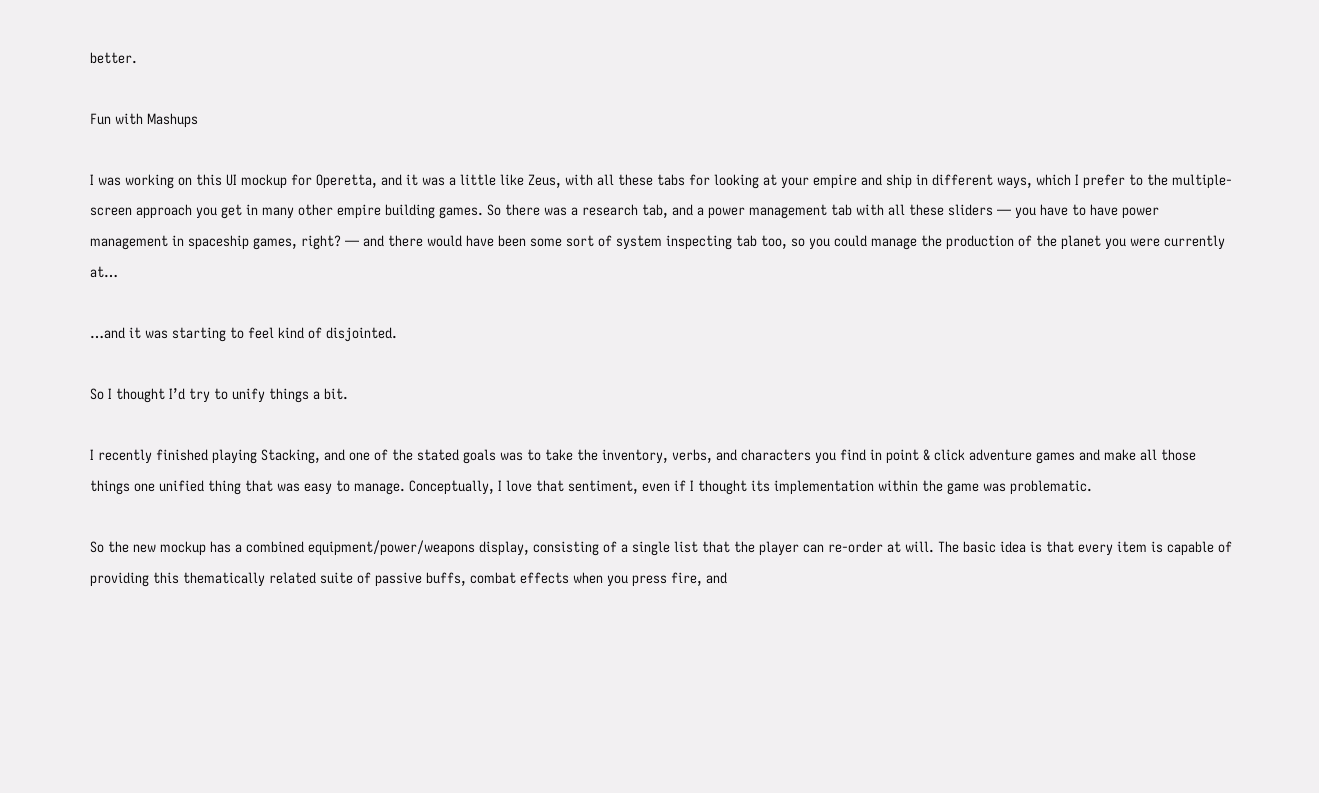better.

Fun with Mashups

I was working on this UI mockup for Operetta, and it was a little like Zeus, with all these tabs for looking at your empire and ship in different ways, which I prefer to the multiple-screen approach you get in many other empire building games. So there was a research tab, and a power management tab with all these sliders — you have to have power management in spaceship games, right? — and there would have been some sort of system inspecting tab too, so you could manage the production of the planet you were currently at…

…and it was starting to feel kind of disjointed.

So I thought I’d try to unify things a bit.

I recently finished playing Stacking, and one of the stated goals was to take the inventory, verbs, and characters you find in point & click adventure games and make all those things one unified thing that was easy to manage. Conceptually, I love that sentiment, even if I thought its implementation within the game was problematic.

So the new mockup has a combined equipment/power/weapons display, consisting of a single list that the player can re-order at will. The basic idea is that every item is capable of providing this thematically related suite of passive buffs, combat effects when you press fire, and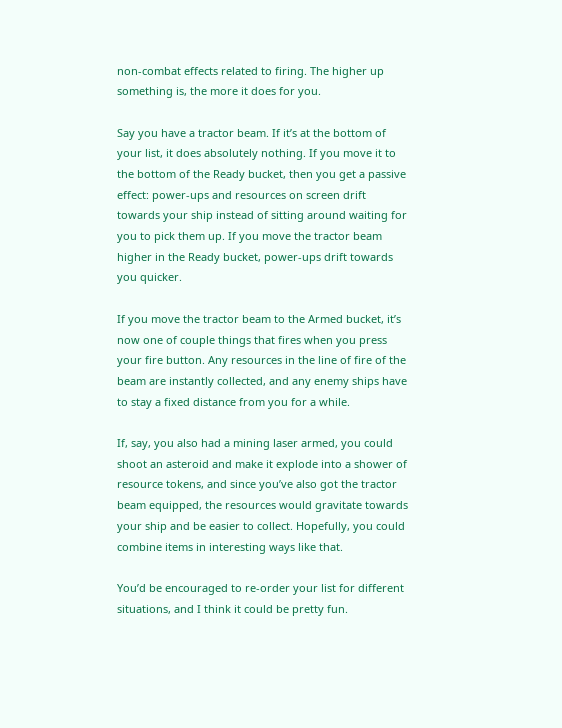non-combat effects related to firing. The higher up something is, the more it does for you.

Say you have a tractor beam. If it’s at the bottom of your list, it does absolutely nothing. If you move it to the bottom of the Ready bucket, then you get a passive effect: power-ups and resources on screen drift towards your ship instead of sitting around waiting for you to pick them up. If you move the tractor beam higher in the Ready bucket, power-ups drift towards you quicker.

If you move the tractor beam to the Armed bucket, it’s now one of couple things that fires when you press your fire button. Any resources in the line of fire of the beam are instantly collected, and any enemy ships have to stay a fixed distance from you for a while.

If, say, you also had a mining laser armed, you could shoot an asteroid and make it explode into a shower of resource tokens, and since you’ve also got the tractor beam equipped, the resources would gravitate towards your ship and be easier to collect. Hopefully, you could combine items in interesting ways like that.

You’d be encouraged to re-order your list for different situations, and I think it could be pretty fun.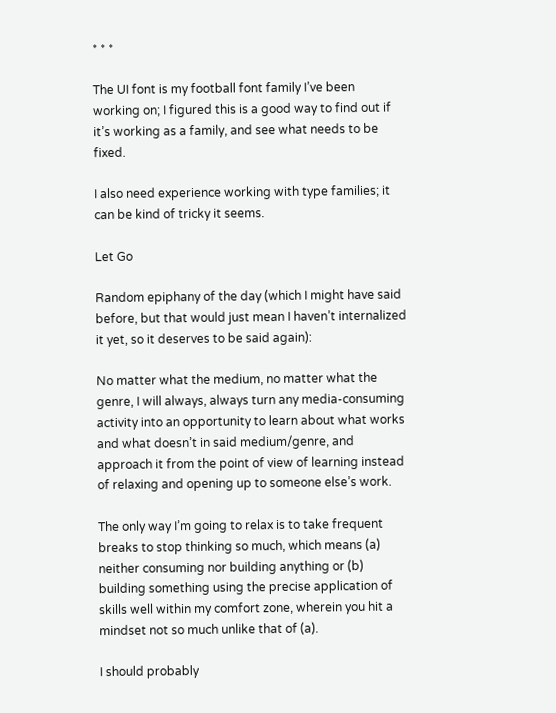* * *

The UI font is my football font family I’ve been working on; I figured this is a good way to find out if it’s working as a family, and see what needs to be fixed.

I also need experience working with type families; it can be kind of tricky it seems.

Let Go

Random epiphany of the day (which I might have said before, but that would just mean I haven’t internalized it yet, so it deserves to be said again):

No matter what the medium, no matter what the genre, I will always, always turn any media-consuming activity into an opportunity to learn about what works and what doesn’t in said medium/genre, and approach it from the point of view of learning instead of relaxing and opening up to someone else’s work.

The only way I’m going to relax is to take frequent breaks to stop thinking so much, which means (a) neither consuming nor building anything or (b) building something using the precise application of skills well within my comfort zone, wherein you hit a mindset not so much unlike that of (a).

I should probably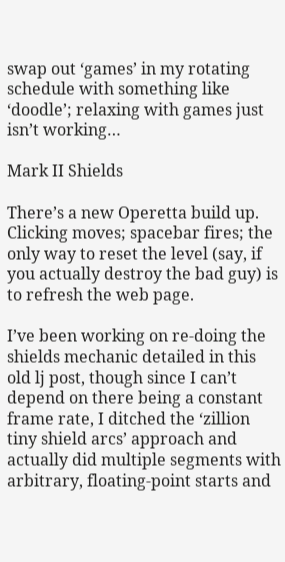swap out ‘games’ in my rotating schedule with something like ‘doodle’; relaxing with games just isn’t working…

Mark II Shields

There’s a new Operetta build up. Clicking moves; spacebar fires; the only way to reset the level (say, if you actually destroy the bad guy) is to refresh the web page.

I’ve been working on re-doing the shields mechanic detailed in this old lj post, though since I can’t depend on there being a constant frame rate, I ditched the ‘zillion tiny shield arcs’ approach and actually did multiple segments with arbitrary, floating-point starts and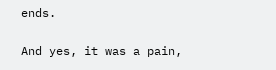ends.

And yes, it was a pain,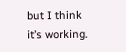but I think it’s working.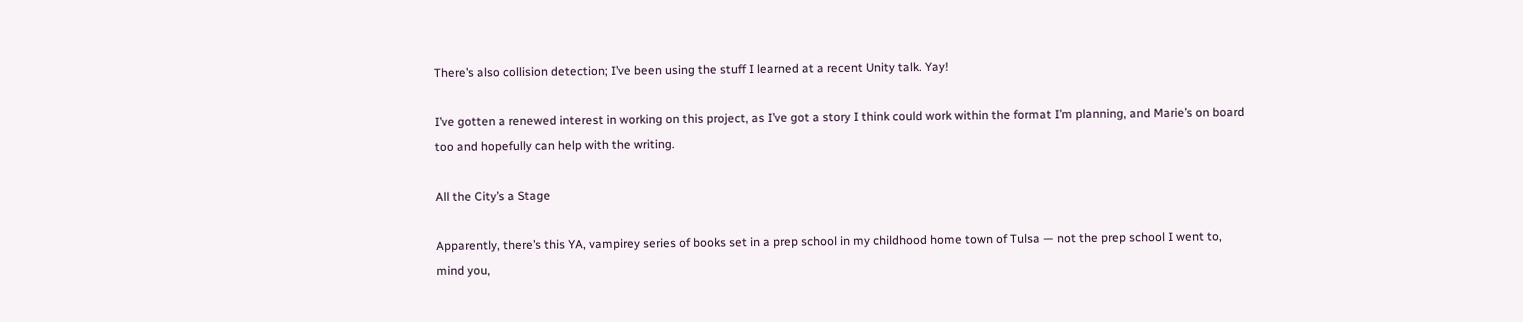There’s also collision detection; I’ve been using the stuff I learned at a recent Unity talk. Yay!

I’ve gotten a renewed interest in working on this project, as I’ve got a story I think could work within the format I’m planning, and Marie’s on board too and hopefully can help with the writing.

All the City’s a Stage

Apparently, there’s this YA, vampirey series of books set in a prep school in my childhood home town of Tulsa — not the prep school I went to, mind you,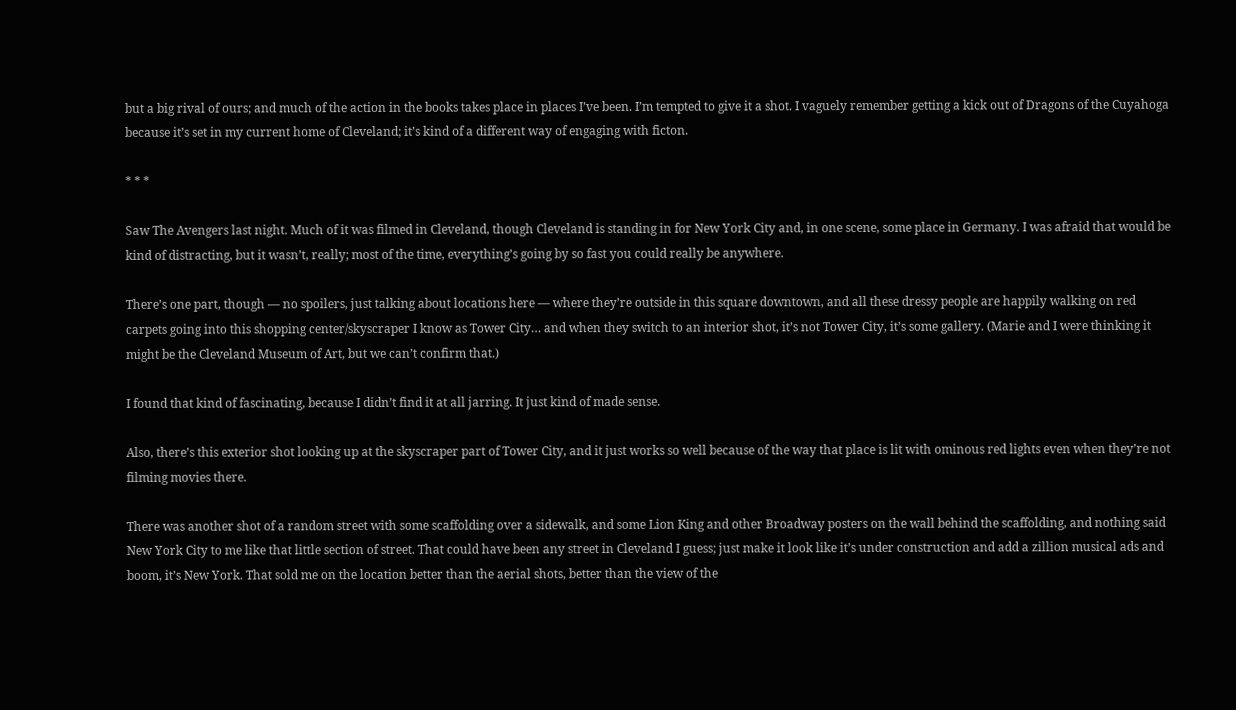but a big rival of ours; and much of the action in the books takes place in places I’ve been. I’m tempted to give it a shot. I vaguely remember getting a kick out of Dragons of the Cuyahoga because it’s set in my current home of Cleveland; it’s kind of a different way of engaging with ficton.

* * *

Saw The Avengers last night. Much of it was filmed in Cleveland, though Cleveland is standing in for New York City and, in one scene, some place in Germany. I was afraid that would be kind of distracting, but it wasn’t, really; most of the time, everything’s going by so fast you could really be anywhere.

There’s one part, though — no spoilers, just talking about locations here — where they’re outside in this square downtown, and all these dressy people are happily walking on red carpets going into this shopping center/skyscraper I know as Tower City… and when they switch to an interior shot, it’s not Tower City, it’s some gallery. (Marie and I were thinking it might be the Cleveland Museum of Art, but we can’t confirm that.)

I found that kind of fascinating, because I didn’t find it at all jarring. It just kind of made sense.

Also, there’s this exterior shot looking up at the skyscraper part of Tower City, and it just works so well because of the way that place is lit with ominous red lights even when they’re not filming movies there.

There was another shot of a random street with some scaffolding over a sidewalk, and some Lion King and other Broadway posters on the wall behind the scaffolding, and nothing said New York City to me like that little section of street. That could have been any street in Cleveland I guess; just make it look like it’s under construction and add a zillion musical ads and boom, it’s New York. That sold me on the location better than the aerial shots, better than the view of the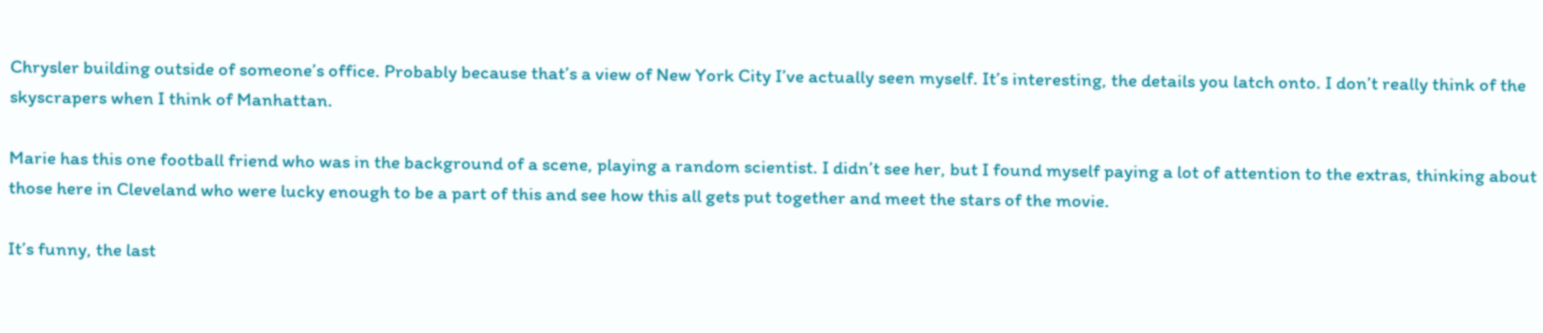Chrysler building outside of someone’s office. Probably because that’s a view of New York City I’ve actually seen myself. It’s interesting, the details you latch onto. I don’t really think of the skyscrapers when I think of Manhattan.

Marie has this one football friend who was in the background of a scene, playing a random scientist. I didn’t see her, but I found myself paying a lot of attention to the extras, thinking about those here in Cleveland who were lucky enough to be a part of this and see how this all gets put together and meet the stars of the movie.

It’s funny, the last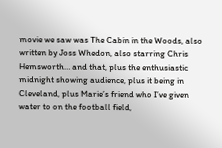movie we saw was The Cabin in the Woods, also written by Joss Whedon, also starring Chris Hemsworth… and that, plus the enthusiastic midnight showing audience, plus it being in Cleveland, plus Marie’s friend who I’ve given water to on the football field,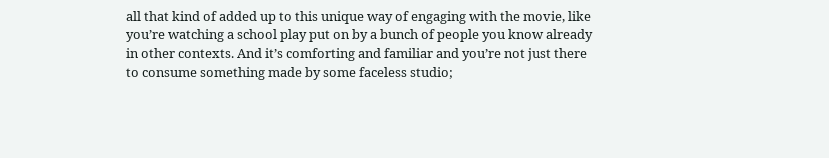all that kind of added up to this unique way of engaging with the movie, like you’re watching a school play put on by a bunch of people you know already in other contexts. And it’s comforting and familiar and you’re not just there to consume something made by some faceless studio;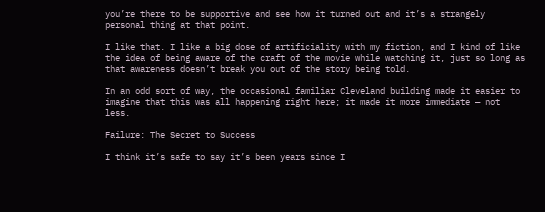you’re there to be supportive and see how it turned out and it’s a strangely personal thing at that point.

I like that. I like a big dose of artificiality with my fiction, and I kind of like the idea of being aware of the craft of the movie while watching it, just so long as that awareness doesn’t break you out of the story being told.

In an odd sort of way, the occasional familiar Cleveland building made it easier to imagine that this was all happening right here; it made it more immediate — not less.

Failure: The Secret to Success

I think it’s safe to say it’s been years since I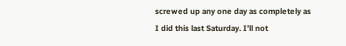screwed up any one day as completely as I did this last Saturday. I’ll not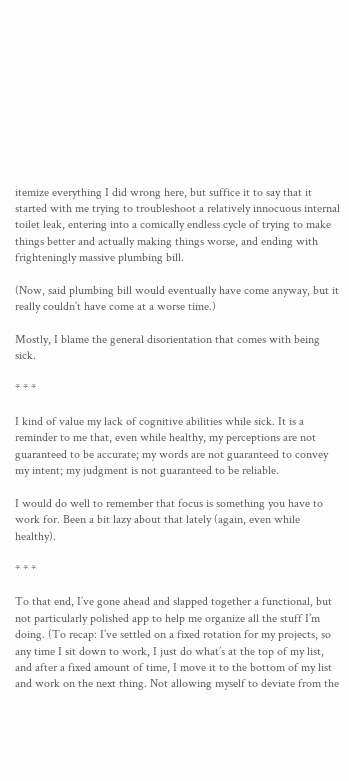itemize everything I did wrong here, but suffice it to say that it started with me trying to troubleshoot a relatively innocuous internal toilet leak, entering into a comically endless cycle of trying to make things better and actually making things worse, and ending with frighteningly massive plumbing bill.

(Now, said plumbing bill would eventually have come anyway, but it really couldn’t have come at a worse time.)

Mostly, I blame the general disorientation that comes with being sick.

* * *

I kind of value my lack of cognitive abilities while sick. It is a reminder to me that, even while healthy, my perceptions are not guaranteed to be accurate; my words are not guaranteed to convey my intent; my judgment is not guaranteed to be reliable.

I would do well to remember that focus is something you have to work for. Been a bit lazy about that lately (again, even while healthy).

* * *

To that end, I’ve gone ahead and slapped together a functional, but not particularly polished app to help me organize all the stuff I’m doing. (To recap: I’ve settled on a fixed rotation for my projects, so any time I sit down to work, I just do what’s at the top of my list, and after a fixed amount of time, I move it to the bottom of my list and work on the next thing. Not allowing myself to deviate from the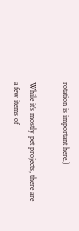rotation is important here.)

While it’s mostly pet projects, there are a few items of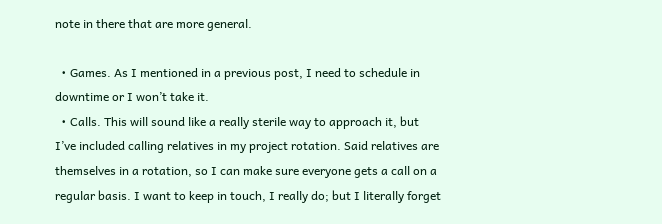note in there that are more general.

  • Games. As I mentioned in a previous post, I need to schedule in downtime or I won’t take it.
  • Calls. This will sound like a really sterile way to approach it, but I’ve included calling relatives in my project rotation. Said relatives are themselves in a rotation, so I can make sure everyone gets a call on a regular basis. I want to keep in touch, I really do; but I literally forget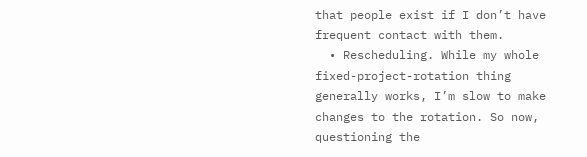that people exist if I don’t have frequent contact with them.
  • Rescheduling. While my whole fixed-project-rotation thing generally works, I’m slow to make changes to the rotation. So now, questioning the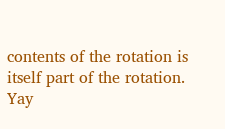contents of the rotation is itself part of the rotation. Yay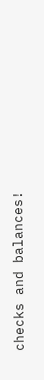checks and balances!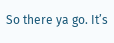So there ya go. It’s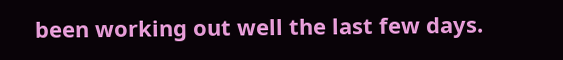been working out well the last few days.